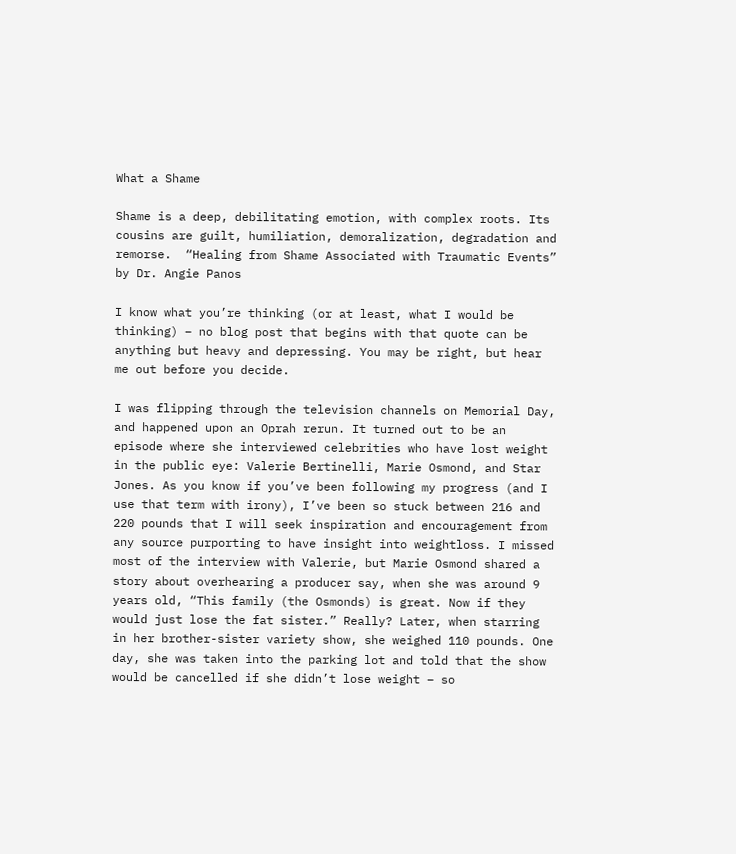What a Shame

Shame is a deep, debilitating emotion, with complex roots. Its cousins are guilt, humiliation, demoralization, degradation and remorse.  “Healing from Shame Associated with Traumatic Events” by Dr. Angie Panos

I know what you’re thinking (or at least, what I would be thinking) – no blog post that begins with that quote can be anything but heavy and depressing. You may be right, but hear me out before you decide.

I was flipping through the television channels on Memorial Day, and happened upon an Oprah rerun. It turned out to be an episode where she interviewed celebrities who have lost weight in the public eye: Valerie Bertinelli, Marie Osmond, and Star Jones. As you know if you’ve been following my progress (and I use that term with irony), I’ve been so stuck between 216 and 220 pounds that I will seek inspiration and encouragement from any source purporting to have insight into weightloss. I missed most of the interview with Valerie, but Marie Osmond shared a story about overhearing a producer say, when she was around 9 years old, “This family (the Osmonds) is great. Now if they would just lose the fat sister.” Really? Later, when starring in her brother-sister variety show, she weighed 110 pounds. One day, she was taken into the parking lot and told that the show would be cancelled if she didn’t lose weight – so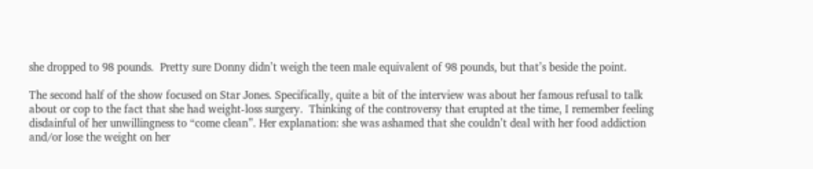she dropped to 98 pounds.  Pretty sure Donny didn’t weigh the teen male equivalent of 98 pounds, but that’s beside the point.

The second half of the show focused on Star Jones. Specifically, quite a bit of the interview was about her famous refusal to talk about or cop to the fact that she had weight-loss surgery.  Thinking of the controversy that erupted at the time, I remember feeling disdainful of her unwillingness to “come clean”. Her explanation: she was ashamed that she couldn’t deal with her food addiction and/or lose the weight on her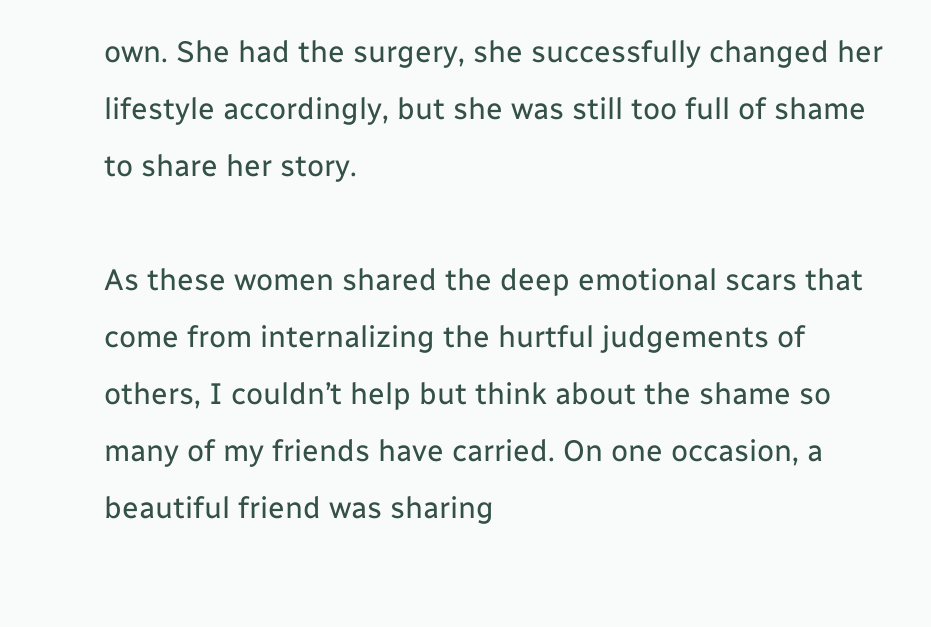own. She had the surgery, she successfully changed her lifestyle accordingly, but she was still too full of shame to share her story.

As these women shared the deep emotional scars that come from internalizing the hurtful judgements of others, I couldn’t help but think about the shame so many of my friends have carried. On one occasion, a beautiful friend was sharing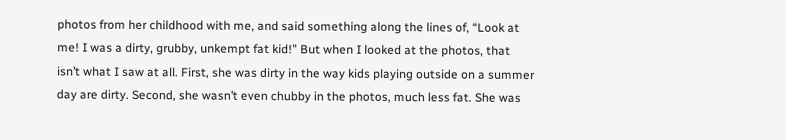photos from her childhood with me, and said something along the lines of, “Look at me! I was a dirty, grubby, unkempt fat kid!” But when I looked at the photos, that isn’t what I saw at all. First, she was dirty in the way kids playing outside on a summer day are dirty. Second, she wasn’t even chubby in the photos, much less fat. She was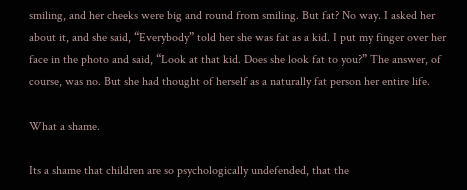smiling, and her cheeks were big and round from smiling. But fat? No way. I asked her about it, and she said, “Everybody” told her she was fat as a kid. I put my finger over her face in the photo and said, “Look at that kid. Does she look fat to you?” The answer, of course, was no. But she had thought of herself as a naturally fat person her entire life.

What a shame.

Its a shame that children are so psychologically undefended, that the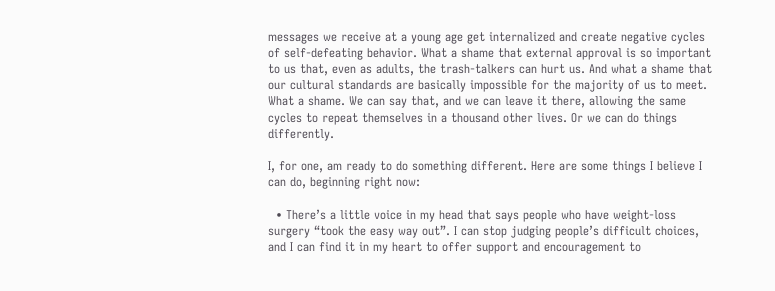messages we receive at a young age get internalized and create negative cycles of self-defeating behavior. What a shame that external approval is so important to us that, even as adults, the trash-talkers can hurt us. And what a shame that our cultural standards are basically impossible for the majority of us to meet. What a shame. We can say that, and we can leave it there, allowing the same cycles to repeat themselves in a thousand other lives. Or we can do things differently.

I, for one, am ready to do something different. Here are some things I believe I can do, beginning right now:

  • There’s a little voice in my head that says people who have weight-loss surgery “took the easy way out”. I can stop judging people’s difficult choices, and I can find it in my heart to offer support and encouragement to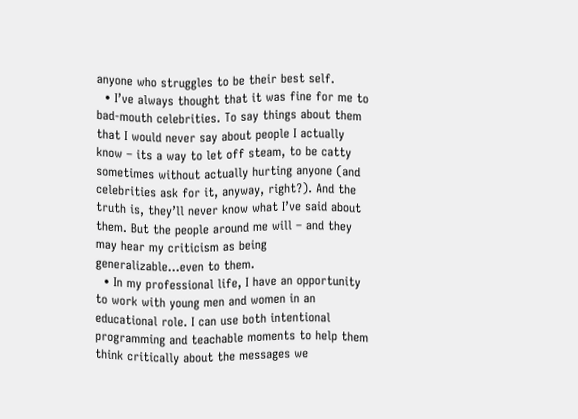anyone who struggles to be their best self.
  • I’ve always thought that it was fine for me to bad-mouth celebrities. To say things about them that I would never say about people I actually know – its a way to let off steam, to be catty sometimes without actually hurting anyone (and celebrities ask for it, anyway, right?). And the truth is, they’ll never know what I’ve said about them. But the people around me will – and they may hear my criticism as being generalizable…even to them.
  • In my professional life, I have an opportunity to work with young men and women in an educational role. I can use both intentional programming and teachable moments to help them think critically about the messages we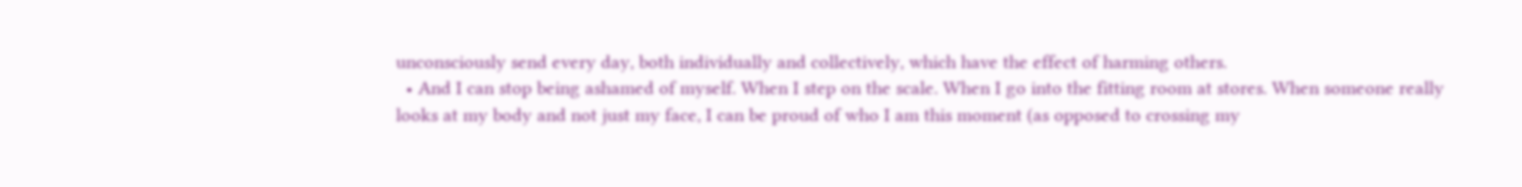unconsciously send every day, both individually and collectively, which have the effect of harming others.
  • And I can stop being ashamed of myself. When I step on the scale. When I go into the fitting room at stores. When someone really looks at my body and not just my face, I can be proud of who I am this moment (as opposed to crossing my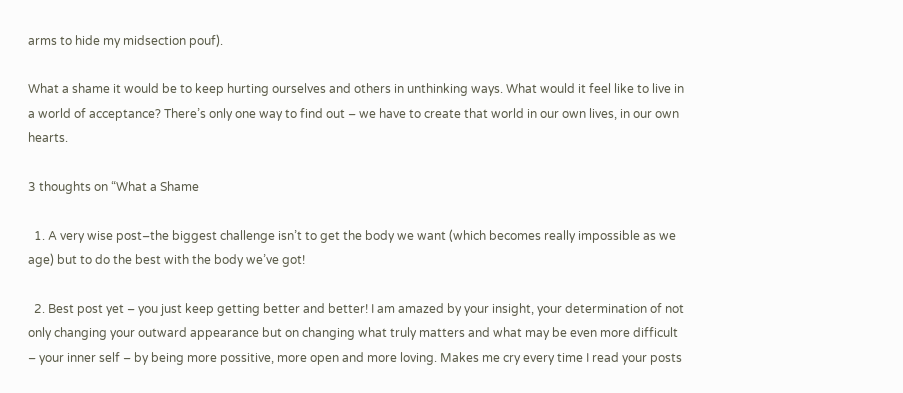arms to hide my midsection pouf).

What a shame it would be to keep hurting ourselves and others in unthinking ways. What would it feel like to live in a world of acceptance? There’s only one way to find out – we have to create that world in our own lives, in our own hearts.

3 thoughts on “What a Shame

  1. A very wise post–the biggest challenge isn’t to get the body we want (which becomes really impossible as we age) but to do the best with the body we’ve got!

  2. Best post yet – you just keep getting better and better! I am amazed by your insight, your determination of not only changing your outward appearance but on changing what truly matters and what may be even more difficult – your inner self – by being more possitive, more open and more loving. Makes me cry every time I read your posts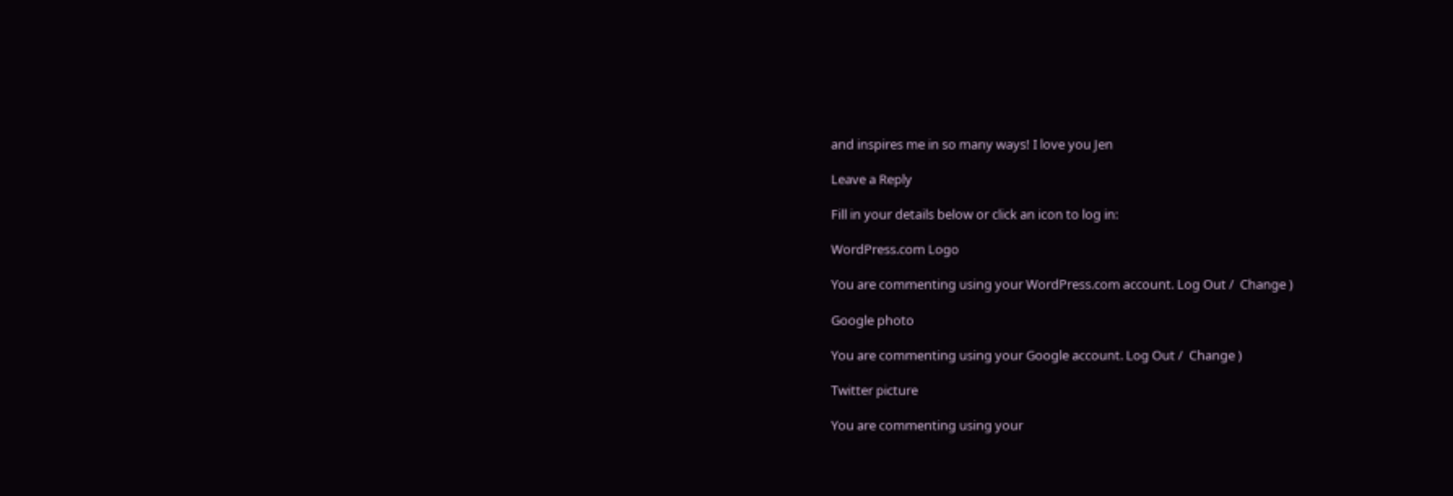and inspires me in so many ways! I love you Jen

Leave a Reply

Fill in your details below or click an icon to log in:

WordPress.com Logo

You are commenting using your WordPress.com account. Log Out /  Change )

Google photo

You are commenting using your Google account. Log Out /  Change )

Twitter picture

You are commenting using your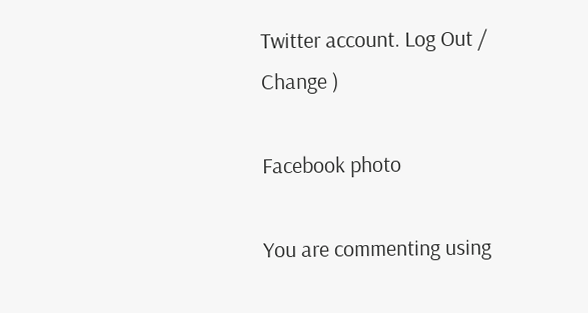Twitter account. Log Out /  Change )

Facebook photo

You are commenting using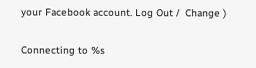your Facebook account. Log Out /  Change )

Connecting to %s